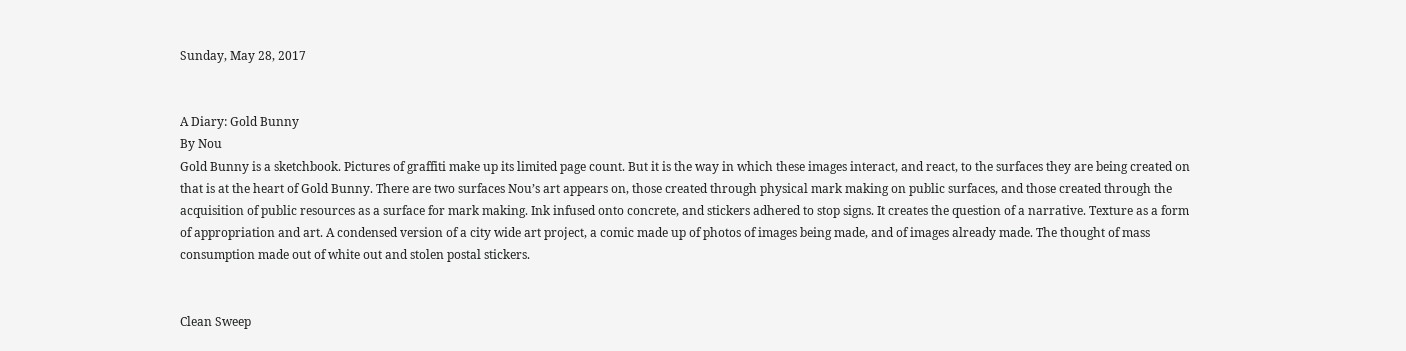Sunday, May 28, 2017


A Diary: Gold Bunny
By Nou
Gold Bunny is a sketchbook. Pictures of graffiti make up its limited page count. But it is the way in which these images interact, and react, to the surfaces they are being created on that is at the heart of Gold Bunny. There are two surfaces Nou’s art appears on, those created through physical mark making on public surfaces, and those created through the acquisition of public resources as a surface for mark making. Ink infused onto concrete, and stickers adhered to stop signs. It creates the question of a narrative. Texture as a form of appropriation and art. A condensed version of a city wide art project, a comic made up of photos of images being made, and of images already made. The thought of mass consumption made out of white out and stolen postal stickers.


Clean Sweep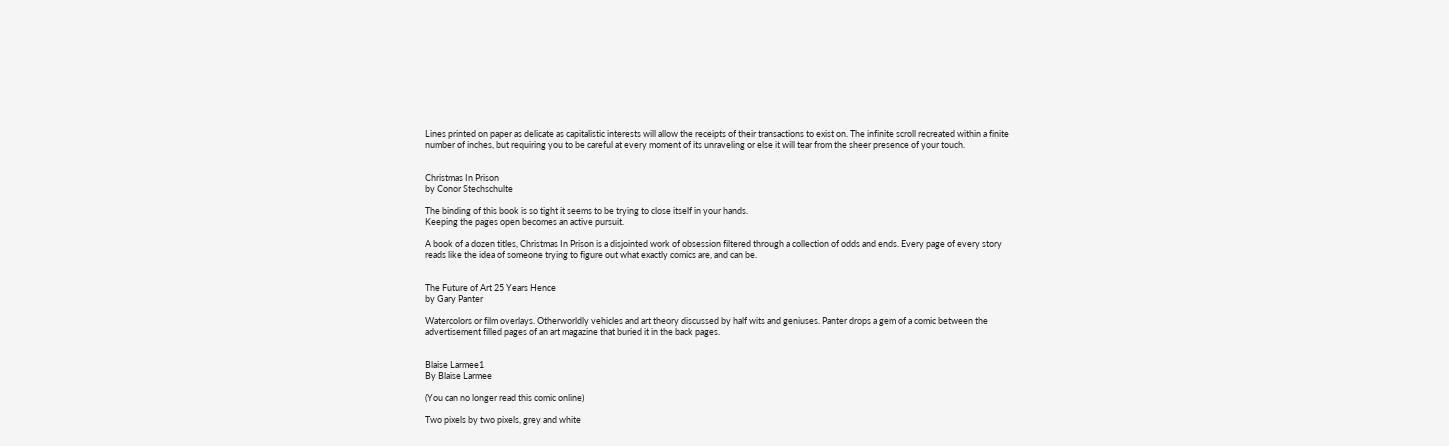Lines printed on paper as delicate as capitalistic interests will allow the receipts of their transactions to exist on. The infinite scroll recreated within a finite number of inches, but requiring you to be careful at every moment of its unraveling or else it will tear from the sheer presence of your touch.


Christmas In Prison
by Conor Stechschulte

The binding of this book is so tight it seems to be trying to close itself in your hands.
Keeping the pages open becomes an active pursuit.

A book of a dozen titles, Christmas In Prison is a disjointed work of obsession filtered through a collection of odds and ends. Every page of every story reads like the idea of someone trying to figure out what exactly comics are, and can be.


The Future of Art 25 Years Hence
by Gary Panter

Watercolors or film overlays. Otherworldly vehicles and art theory discussed by half wits and geniuses. Panter drops a gem of a comic between the advertisement filled pages of an art magazine that buried it in the back pages.


Blaise Larmee1
By Blaise Larmee

(You can no longer read this comic online)

Two pixels by two pixels, grey and white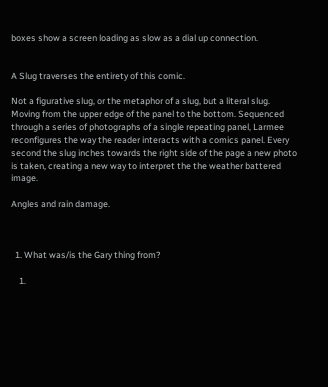boxes show a screen loading as slow as a dial up connection.


A Slug traverses the entirety of this comic.

Not a figurative slug, or the metaphor of a slug, but a literal slug. Moving from the upper edge of the panel to the bottom. Sequenced through a series of photographs of a single repeating panel, Larmee reconfigures the way the reader interacts with a comics panel. Every second the slug inches towards the right side of the page a new photo is taken, creating a new way to interpret the the weather battered image.

Angles and rain damage.



  1. What was/is the Gary thing from?

    1.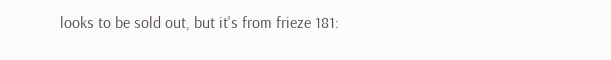looks to be sold out, but it's from frieze 181: